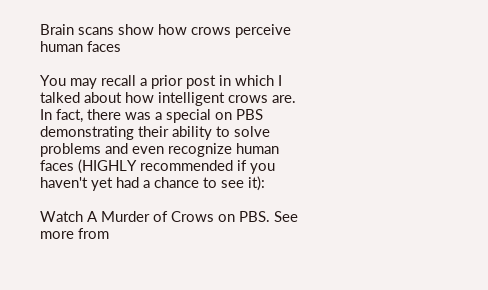Brain scans show how crows perceive human faces

You may recall a prior post in which I talked about how intelligent crows are. In fact, there was a special on PBS demonstrating their ability to solve problems and even recognize human faces (HIGHLY recommended if you haven't yet had a chance to see it):

Watch A Murder of Crows on PBS. See more from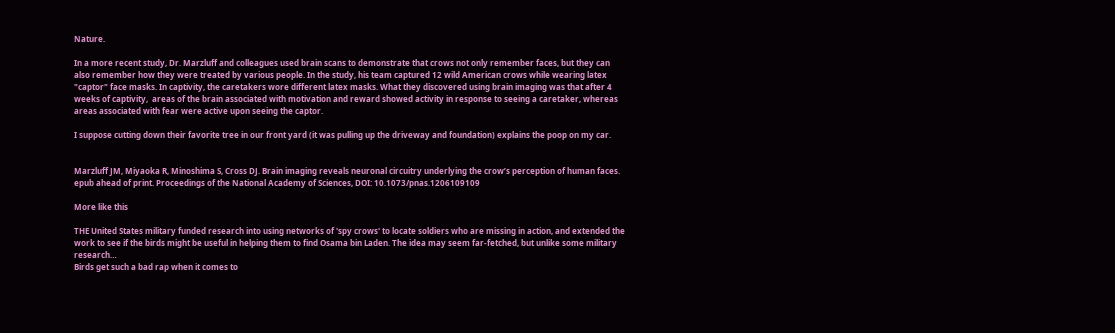Nature.

In a more recent study, Dr. Marzluff and colleagues used brain scans to demonstrate that crows not only remember faces, but they can also remember how they were treated by various people. In the study, his team captured 12 wild American crows while wearing latex "captor" face masks. In captivity, the caretakers wore different latex masks. What they discovered using brain imaging was that after 4 weeks of captivity,  areas of the brain associated with motivation and reward showed activity in response to seeing a caretaker, whereas areas associated with fear were active upon seeing the captor.

I suppose cutting down their favorite tree in our front yard (it was pulling up the driveway and foundation) explains the poop on my car.


Marzluff JM, Miyaoka R, Minoshima S, Cross DJ. Brain imaging reveals neuronal circuitry underlying the crow’s perception of human faces. epub ahead of print. Proceedings of the National Academy of Sciences, DOI: 10.1073/pnas.1206109109

More like this

THE United States military funded research into using networks of 'spy crows' to locate soldiers who are missing in action, and extended the work to see if the birds might be useful in helping them to find Osama bin Laden. The idea may seem far-fetched, but unlike some military research…
Birds get such a bad rap when it comes to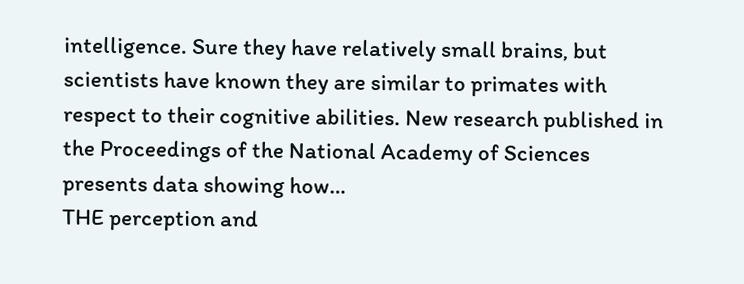intelligence. Sure they have relatively small brains, but scientists have known they are similar to primates with respect to their cognitive abilities. New research published in the Proceedings of the National Academy of Sciences presents data showing how…
THE perception and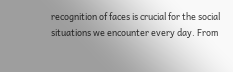recognition of faces is crucial for the social situations we encounter every day. From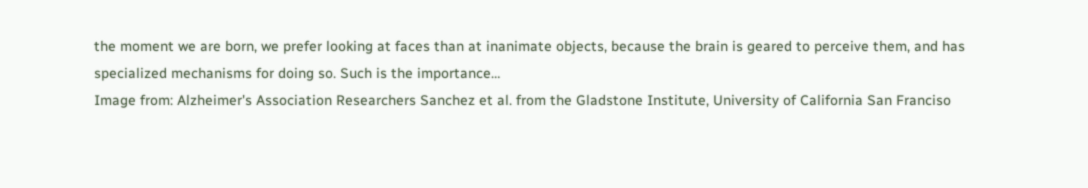the moment we are born, we prefer looking at faces than at inanimate objects, because the brain is geared to perceive them, and has specialized mechanisms for doing so. Such is the importance…
Image from: Alzheimer's Association Researchers Sanchez et al. from the Gladstone Institute, University of California San Franciso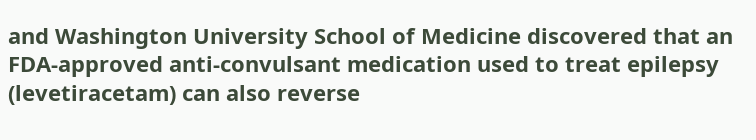and Washington University School of Medicine discovered that an FDA-approved anti-convulsant medication used to treat epilepsy (levetiracetam) can also reverse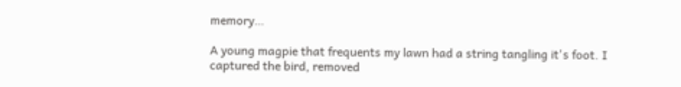memory…

A young magpie that frequents my lawn had a string tangling it's foot. I captured the bird, removed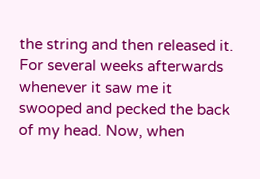the string and then released it. For several weeks afterwards whenever it saw me it swooped and pecked the back of my head. Now, when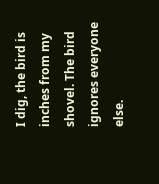I dig, the bird is inches from my shovel. The bird ignores everyone else.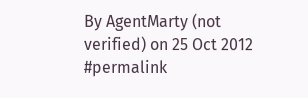By AgentMarty (not verified) on 25 Oct 2012 #permalink